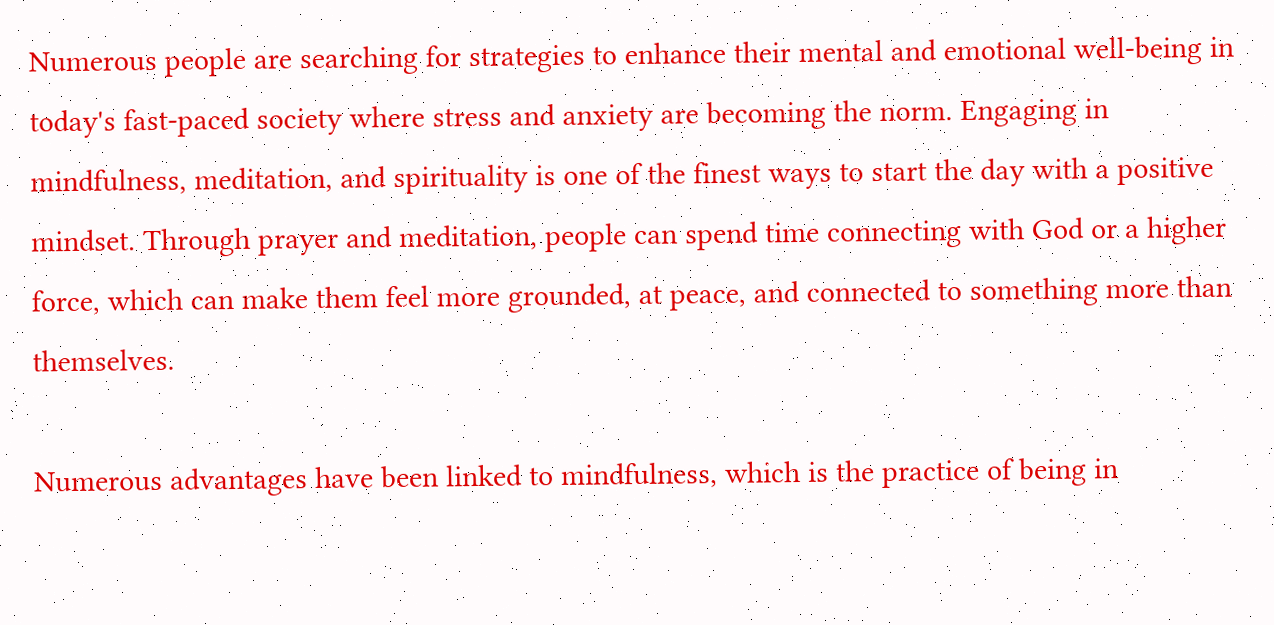Numerous people are searching for strategies to enhance their mental and emotional well-being in today's fast-paced society where stress and anxiety are becoming the norm. Engaging in mindfulness, meditation, and spirituality is one of the finest ways to start the day with a positive mindset. Through prayer and meditation, people can spend time connecting with God or a higher force, which can make them feel more grounded, at peace, and connected to something more than themselves.

Numerous advantages have been linked to mindfulness, which is the practice of being in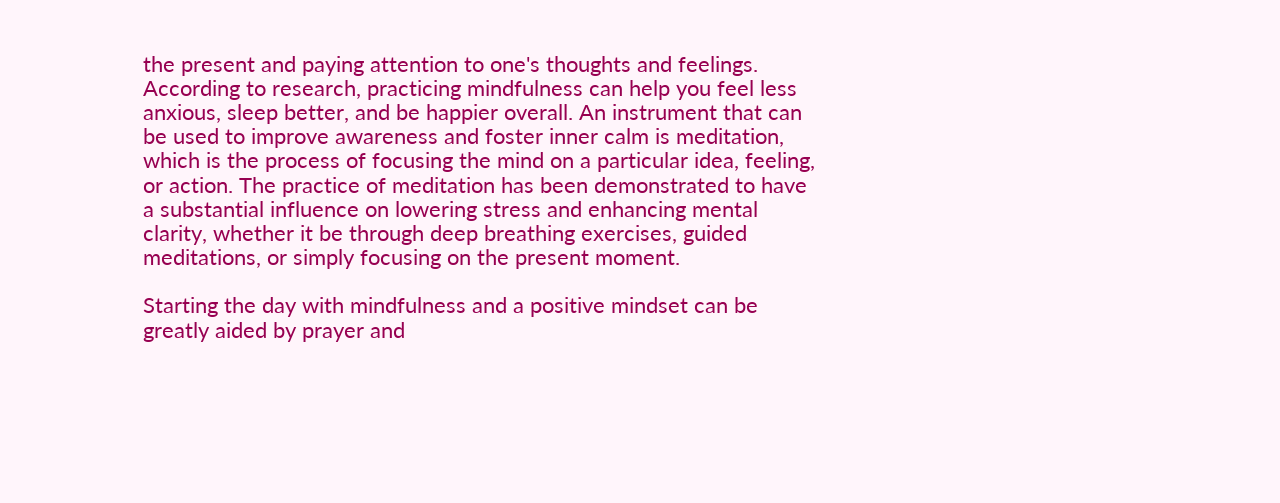the present and paying attention to one's thoughts and feelings. According to research, practicing mindfulness can help you feel less anxious, sleep better, and be happier overall. An instrument that can be used to improve awareness and foster inner calm is meditation, which is the process of focusing the mind on a particular idea, feeling, or action. The practice of meditation has been demonstrated to have a substantial influence on lowering stress and enhancing mental clarity, whether it be through deep breathing exercises, guided meditations, or simply focusing on the present moment.

Starting the day with mindfulness and a positive mindset can be greatly aided by prayer and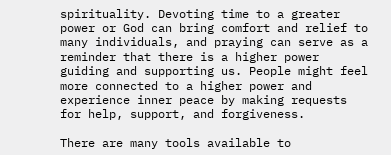spirituality. Devoting time to a greater power or God can bring comfort and relief to many individuals, and praying can serve as a reminder that there is a higher power guiding and supporting us. People might feel more connected to a higher power and experience inner peace by making requests for help, support, and forgiveness.

There are many tools available to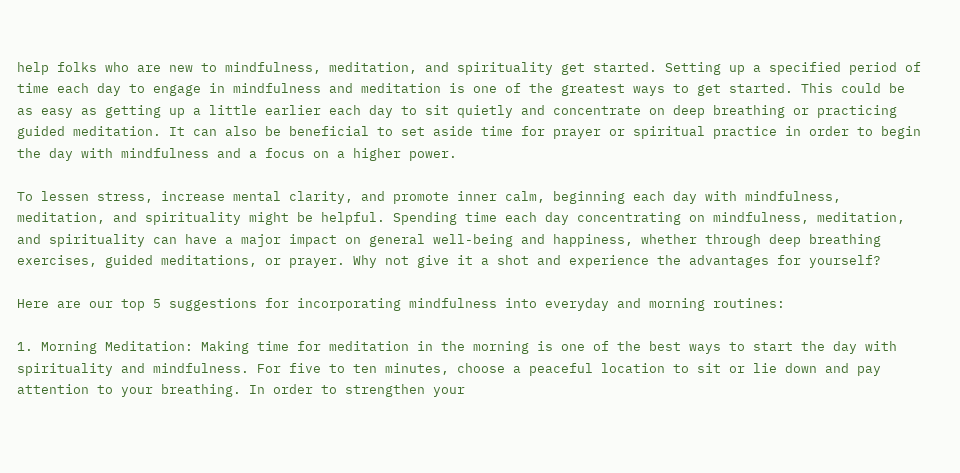help folks who are new to mindfulness, meditation, and spirituality get started. Setting up a specified period of time each day to engage in mindfulness and meditation is one of the greatest ways to get started. This could be as easy as getting up a little earlier each day to sit quietly and concentrate on deep breathing or practicing guided meditation. It can also be beneficial to set aside time for prayer or spiritual practice in order to begin the day with mindfulness and a focus on a higher power.

To lessen stress, increase mental clarity, and promote inner calm, beginning each day with mindfulness, meditation, and spirituality might be helpful. Spending time each day concentrating on mindfulness, meditation, and spirituality can have a major impact on general well-being and happiness, whether through deep breathing exercises, guided meditations, or prayer. Why not give it a shot and experience the advantages for yourself?

Here are our top 5 suggestions for incorporating mindfulness into everyday and morning routines:

1. Morning Meditation: Making time for meditation in the morning is one of the best ways to start the day with spirituality and mindfulness. For five to ten minutes, choose a peaceful location to sit or lie down and pay attention to your breathing. In order to strengthen your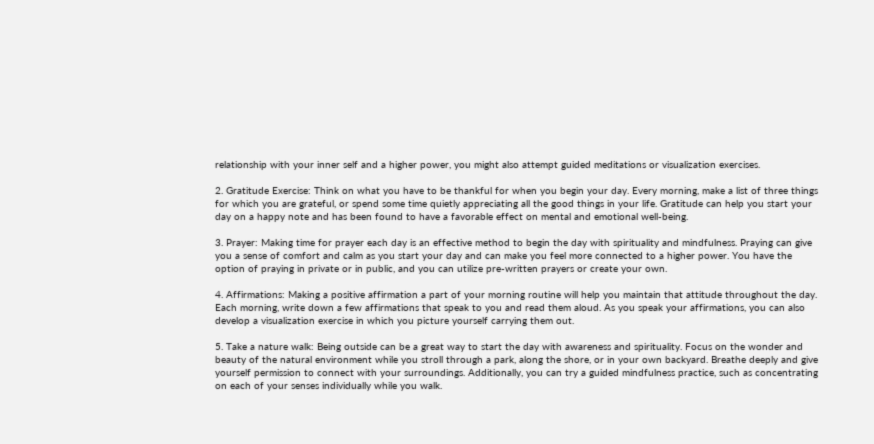relationship with your inner self and a higher power, you might also attempt guided meditations or visualization exercises.

2. Gratitude Exercise: Think on what you have to be thankful for when you begin your day. Every morning, make a list of three things for which you are grateful, or spend some time quietly appreciating all the good things in your life. Gratitude can help you start your day on a happy note and has been found to have a favorable effect on mental and emotional well-being.

3. Prayer: Making time for prayer each day is an effective method to begin the day with spirituality and mindfulness. Praying can give you a sense of comfort and calm as you start your day and can make you feel more connected to a higher power. You have the option of praying in private or in public, and you can utilize pre-written prayers or create your own.

4. Affirmations: Making a positive affirmation a part of your morning routine will help you maintain that attitude throughout the day. Each morning, write down a few affirmations that speak to you and read them aloud. As you speak your affirmations, you can also develop a visualization exercise in which you picture yourself carrying them out.

5. Take a nature walk: Being outside can be a great way to start the day with awareness and spirituality. Focus on the wonder and beauty of the natural environment while you stroll through a park, along the shore, or in your own backyard. Breathe deeply and give yourself permission to connect with your surroundings. Additionally, you can try a guided mindfulness practice, such as concentrating on each of your senses individually while you walk.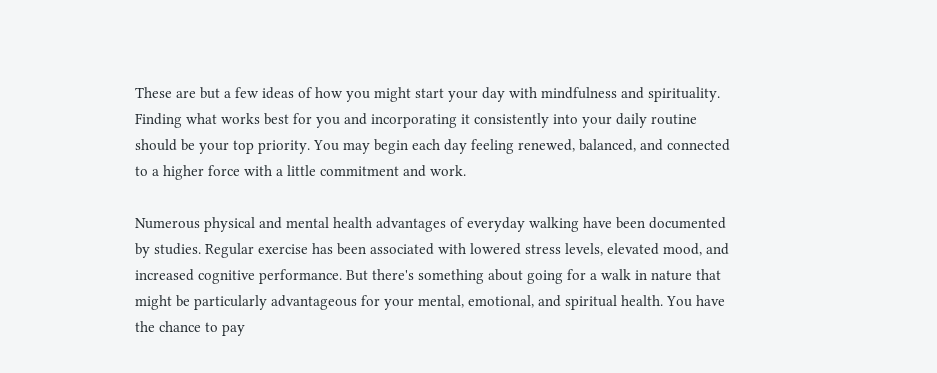These are but a few ideas of how you might start your day with mindfulness and spirituality. Finding what works best for you and incorporating it consistently into your daily routine should be your top priority. You may begin each day feeling renewed, balanced, and connected to a higher force with a little commitment and work.

Numerous physical and mental health advantages of everyday walking have been documented by studies. Regular exercise has been associated with lowered stress levels, elevated mood, and increased cognitive performance. But there's something about going for a walk in nature that might be particularly advantageous for your mental, emotional, and spiritual health. You have the chance to pay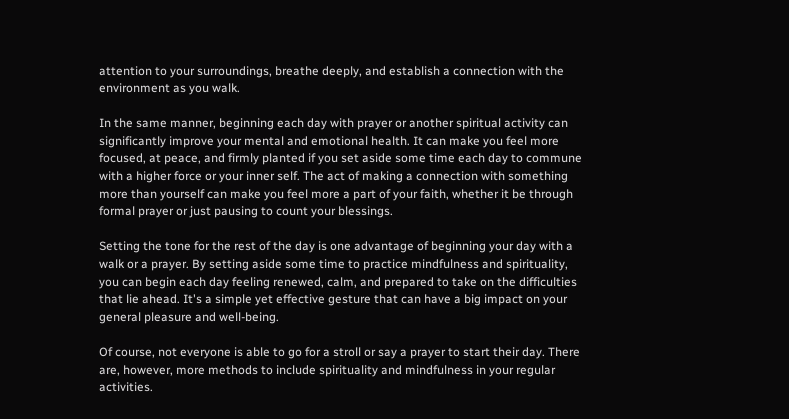attention to your surroundings, breathe deeply, and establish a connection with the environment as you walk.

In the same manner, beginning each day with prayer or another spiritual activity can significantly improve your mental and emotional health. It can make you feel more focused, at peace, and firmly planted if you set aside some time each day to commune with a higher force or your inner self. The act of making a connection with something more than yourself can make you feel more a part of your faith, whether it be through formal prayer or just pausing to count your blessings.

Setting the tone for the rest of the day is one advantage of beginning your day with a walk or a prayer. By setting aside some time to practice mindfulness and spirituality, you can begin each day feeling renewed, calm, and prepared to take on the difficulties that lie ahead. It's a simple yet effective gesture that can have a big impact on your general pleasure and well-being.

Of course, not everyone is able to go for a stroll or say a prayer to start their day. There are, however, more methods to include spirituality and mindfulness in your regular activities.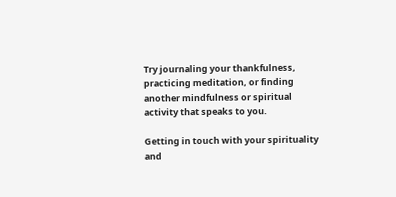Try journaling your thankfulness, practicing meditation, or finding another mindfulness or spiritual activity that speaks to you.

Getting in touch with your spirituality and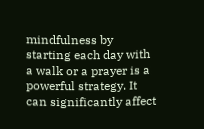mindfulness by starting each day with a walk or a prayer is a powerful strategy. It can significantly affect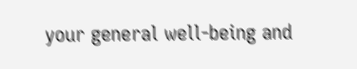your general well-being and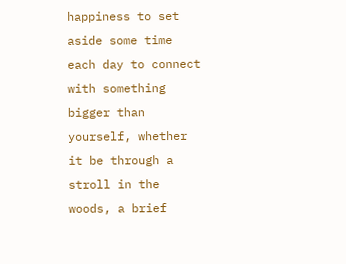happiness to set aside some time each day to connect with something bigger than yourself, whether it be through a stroll in the woods, a brief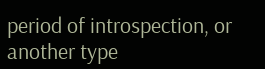period of introspection, or another type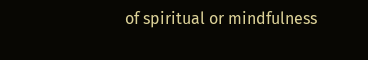of spiritual or mindfulness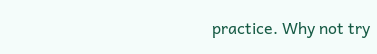practice. Why not try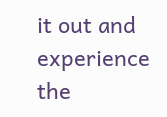it out and experience the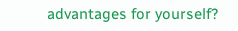advantages for yourself?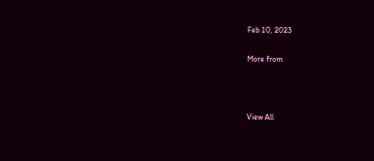Feb 10, 2023

More from



View All